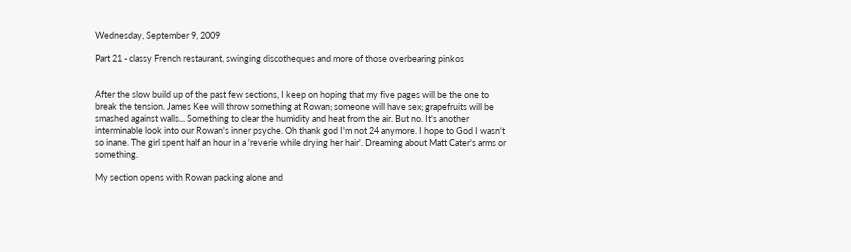Wednesday, September 9, 2009

Part 21 - classy French restaurant, swinging discotheques and more of those overbearing pinkos


After the slow build up of the past few sections, I keep on hoping that my five pages will be the one to break the tension. James Kee will throw something at Rowan; someone will have sex; grapefruits will be smashed against walls... Something to clear the humidity and heat from the air. But no. It's another interminable look into our Rowan's inner psyche. Oh thank god I'm not 24 anymore. I hope to God I wasn't so inane. The girl spent half an hour in a 'reverie while drying her hair'. Dreaming about Matt Cater's arms or something.

My section opens with Rowan packing alone and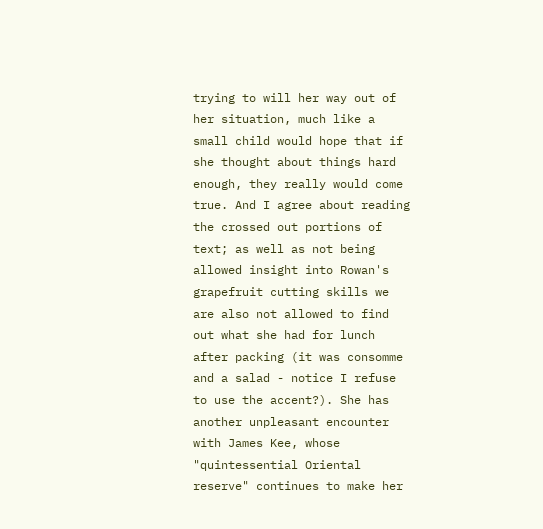trying to will her way out of her situation, much like a small child would hope that if she thought about things hard enough, they really would come true. And I agree about reading the crossed out portions of text; as well as not being allowed insight into Rowan's grapefruit cutting skills we are also not allowed to find out what she had for lunch after packing (it was consomme and a salad - notice I refuse to use the accent?). She has another unpleasant encounter with James Kee, whose "quintessential Oriental reserve" continues to make her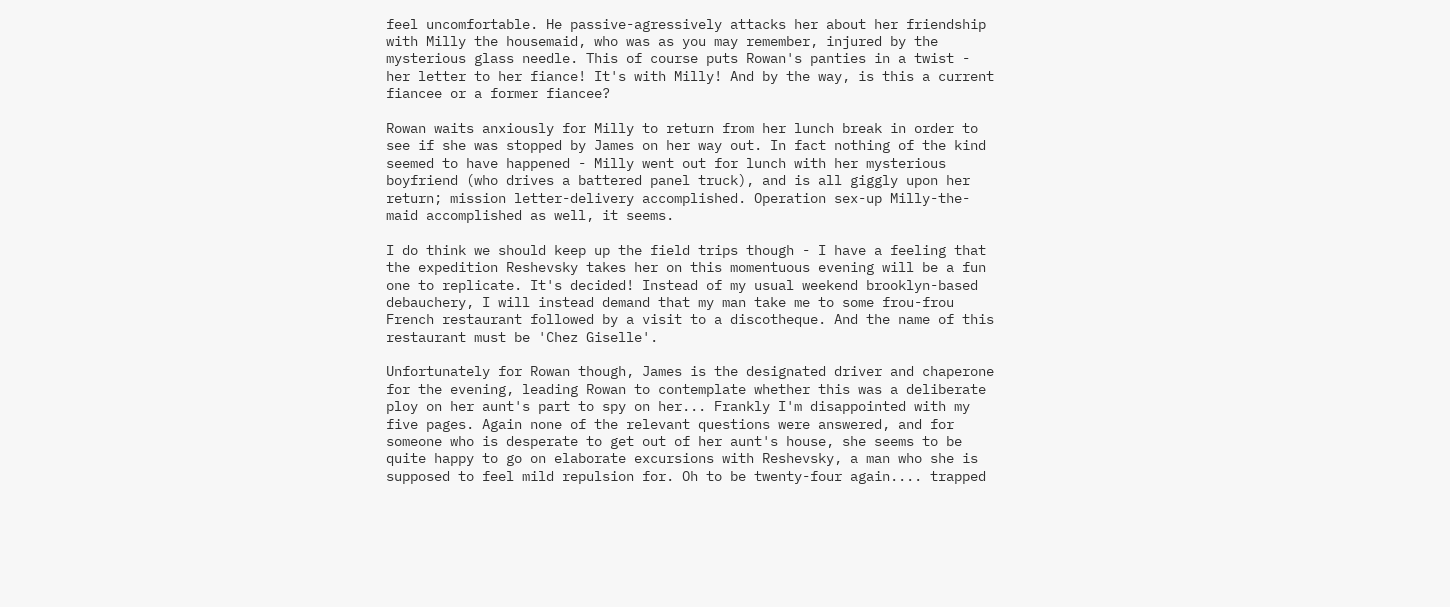feel uncomfortable. He passive-agressively attacks her about her friendship with Milly the housemaid, who was as you may remember, injured by the mysterious glass needle. This of course puts Rowan's panties in a twist - her letter to her fiance! It's with Milly! And by the way, is this a current fiancee or a former fiancee?

Rowan waits anxiously for Milly to return from her lunch break in order to see if she was stopped by James on her way out. In fact nothing of the kind seemed to have happened - Milly went out for lunch with her mysterious boyfriend (who drives a battered panel truck), and is all giggly upon her return; mission letter-delivery accomplished. Operation sex-up Milly-the-maid accomplished as well, it seems.

I do think we should keep up the field trips though - I have a feeling that the expedition Reshevsky takes her on this momentuous evening will be a fun one to replicate. It's decided! Instead of my usual weekend brooklyn-based debauchery, I will instead demand that my man take me to some frou-frou French restaurant followed by a visit to a discotheque. And the name of this restaurant must be 'Chez Giselle'.

Unfortunately for Rowan though, James is the designated driver and chaperone for the evening, leading Rowan to contemplate whether this was a deliberate ploy on her aunt's part to spy on her... Frankly I'm disappointed with my five pages. Again none of the relevant questions were answered, and for someone who is desperate to get out of her aunt's house, she seems to be quite happy to go on elaborate excursions with Reshevsky, a man who she is supposed to feel mild repulsion for. Oh to be twenty-four again.... trapped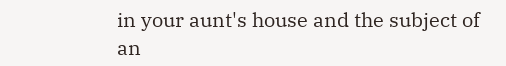in your aunt's house and the subject of an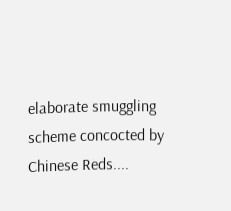elaborate smuggling scheme concocted by Chinese Reds....